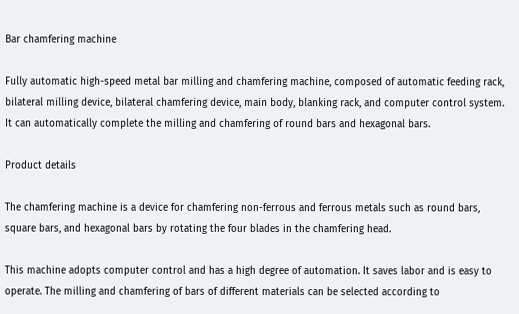Bar chamfering machine

Fully automatic high-speed metal bar milling and chamfering machine, composed of automatic feeding rack, bilateral milling device, bilateral chamfering device, main body, blanking rack, and computer control system. It can automatically complete the milling and chamfering of round bars and hexagonal bars.

Product details

The chamfering machine is a device for chamfering non-ferrous and ferrous metals such as round bars, square bars, and hexagonal bars by rotating the four blades in the chamfering head.

This machine adopts computer control and has a high degree of automation. It saves labor and is easy to operate. The milling and chamfering of bars of different materials can be selected according to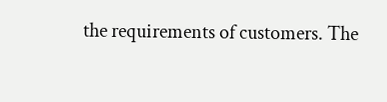the requirements of customers. The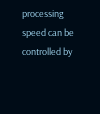processing speed can be controlled by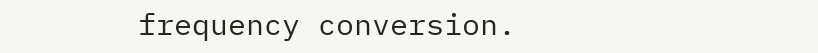frequency conversion.